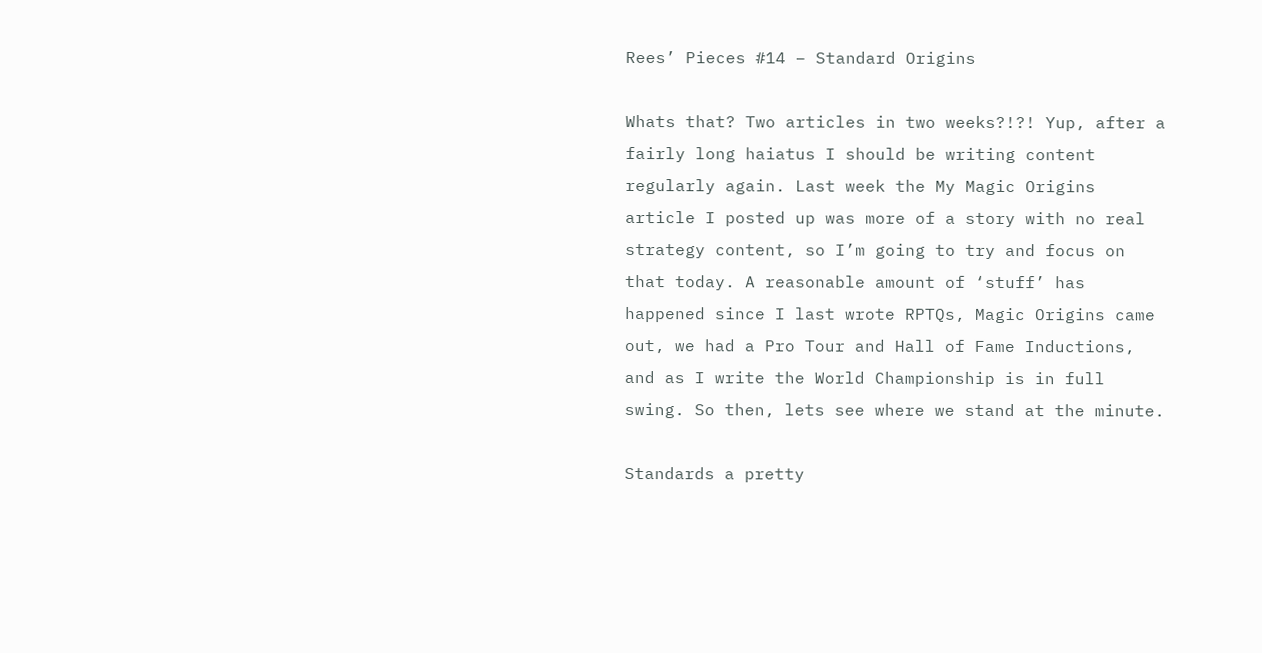Rees’ Pieces #14 – Standard Origins

Whats that? Two articles in two weeks?!?! Yup, after a fairly long haiatus I should be writing content regularly again. Last week the My Magic Origins article I posted up was more of a story with no real strategy content, so I’m going to try and focus on that today. A reasonable amount of ‘stuff’ has happened since I last wrote RPTQs, Magic Origins came out, we had a Pro Tour and Hall of Fame Inductions, and as I write the World Championship is in full swing. So then, lets see where we stand at the minute.

Standards a pretty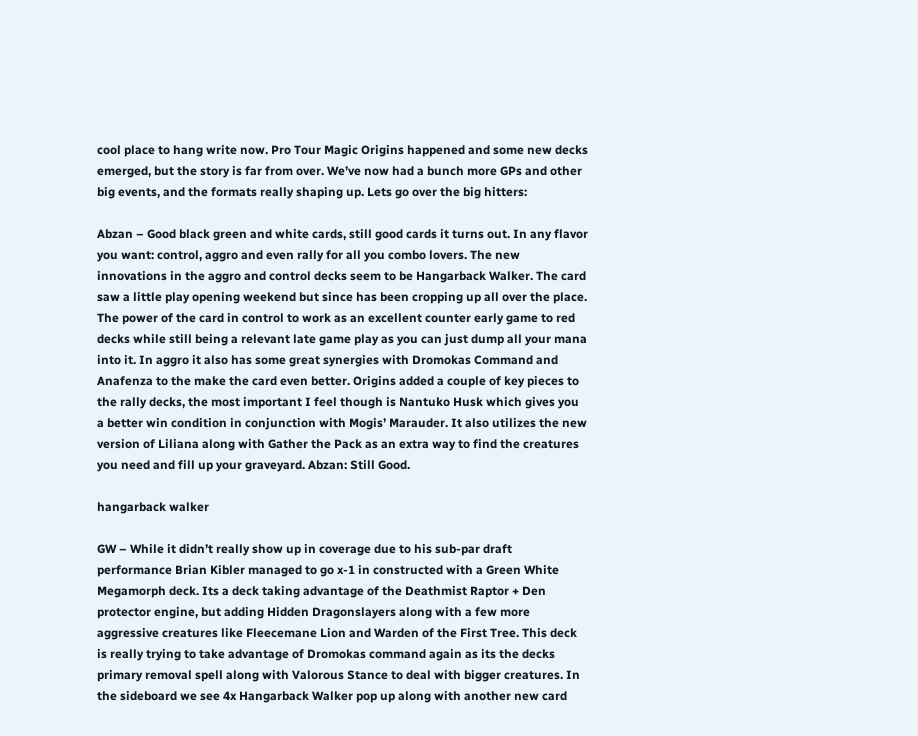cool place to hang write now. Pro Tour Magic Origins happened and some new decks emerged, but the story is far from over. We’ve now had a bunch more GPs and other big events, and the formats really shaping up. Lets go over the big hitters:

Abzan – Good black green and white cards, still good cards it turns out. In any flavor you want: control, aggro and even rally for all you combo lovers. The new innovations in the aggro and control decks seem to be Hangarback Walker. The card saw a little play opening weekend but since has been cropping up all over the place. The power of the card in control to work as an excellent counter early game to red decks while still being a relevant late game play as you can just dump all your mana into it. In aggro it also has some great synergies with Dromokas Command and Anafenza to the make the card even better. Origins added a couple of key pieces to the rally decks, the most important I feel though is Nantuko Husk which gives you a better win condition in conjunction with Mogis’ Marauder. It also utilizes the new version of Liliana along with Gather the Pack as an extra way to find the creatures you need and fill up your graveyard. Abzan: Still Good.

hangarback walker

GW – While it didn’t really show up in coverage due to his sub-par draft performance Brian Kibler managed to go x-1 in constructed with a Green White Megamorph deck. Its a deck taking advantage of the Deathmist Raptor + Den protector engine, but adding Hidden Dragonslayers along with a few more aggressive creatures like Fleecemane Lion and Warden of the First Tree. This deck is really trying to take advantage of Dromokas command again as its the decks primary removal spell along with Valorous Stance to deal with bigger creatures. In the sideboard we see 4x Hangarback Walker pop up along with another new card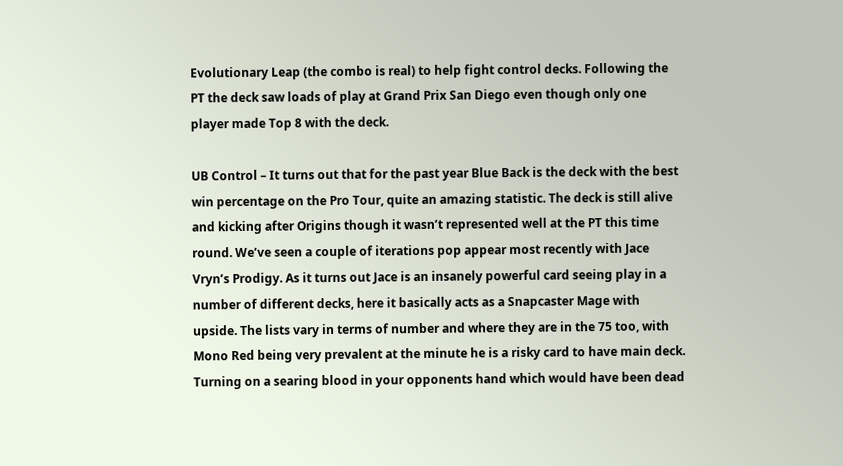Evolutionary Leap (the combo is real) to help fight control decks. Following the PT the deck saw loads of play at Grand Prix San Diego even though only one player made Top 8 with the deck.

UB Control – It turns out that for the past year Blue Back is the deck with the best win percentage on the Pro Tour, quite an amazing statistic. The deck is still alive and kicking after Origins though it wasn’t represented well at the PT this time round. We’ve seen a couple of iterations pop appear most recently with Jace Vryn’s Prodigy. As it turns out Jace is an insanely powerful card seeing play in a number of different decks, here it basically acts as a Snapcaster Mage with upside. The lists vary in terms of number and where they are in the 75 too, with Mono Red being very prevalent at the minute he is a risky card to have main deck. Turning on a searing blood in your opponents hand which would have been dead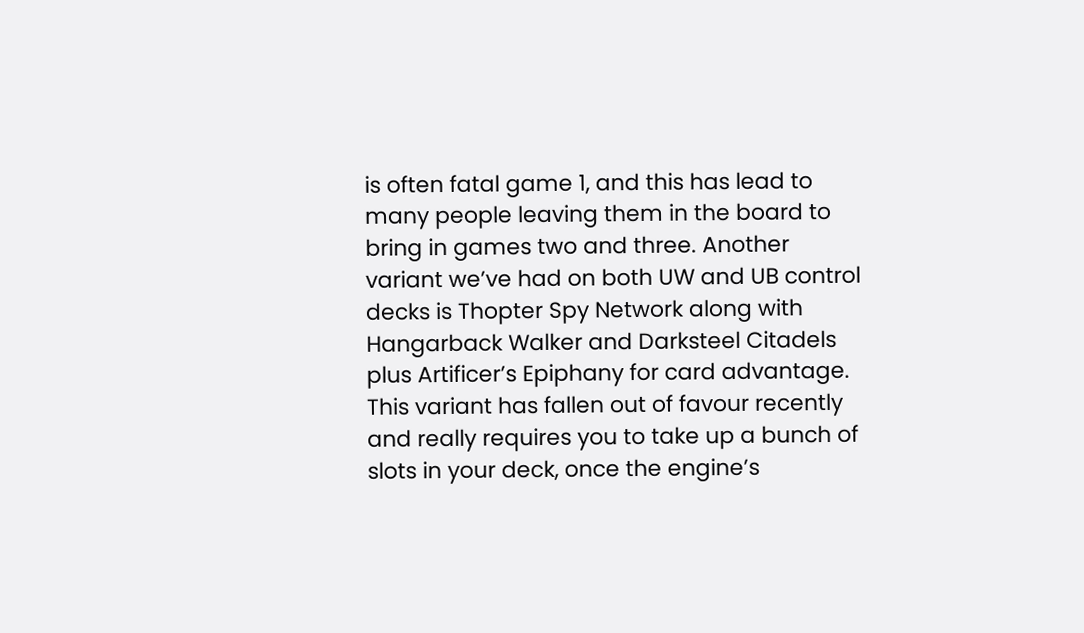is often fatal game 1, and this has lead to many people leaving them in the board to bring in games two and three. Another variant we’ve had on both UW and UB control decks is Thopter Spy Network along with Hangarback Walker and Darksteel Citadels plus Artificer’s Epiphany for card advantage. This variant has fallen out of favour recently and really requires you to take up a bunch of slots in your deck, once the engine’s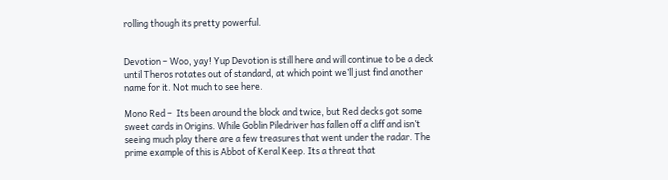rolling though its pretty powerful.


Devotion – Woo, yay! Yup Devotion is still here and will continue to be a deck until Theros rotates out of standard, at which point we’ll just find another name for it. Not much to see here.

Mono Red –  Its been around the block and twice, but Red decks got some sweet cards in Origins. While Goblin Piledriver has fallen off a cliff and isn’t seeing much play there are a few treasures that went under the radar. The prime example of this is Abbot of Keral Keep. Its a threat that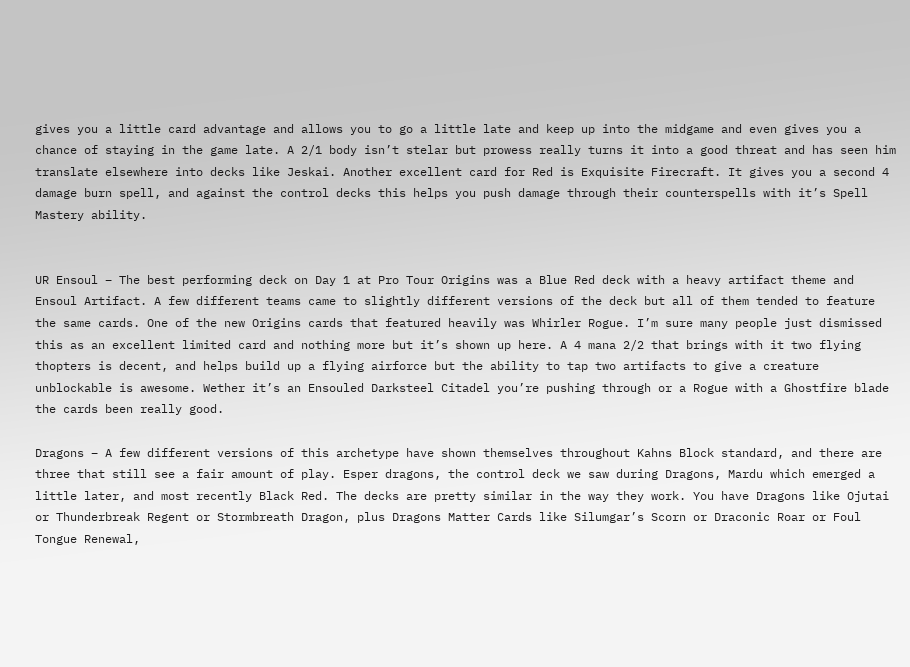gives you a little card advantage and allows you to go a little late and keep up into the midgame and even gives you a chance of staying in the game late. A 2/1 body isn’t stelar but prowess really turns it into a good threat and has seen him translate elsewhere into decks like Jeskai. Another excellent card for Red is Exquisite Firecraft. It gives you a second 4 damage burn spell, and against the control decks this helps you push damage through their counterspells with it’s Spell Mastery ability.


UR Ensoul – The best performing deck on Day 1 at Pro Tour Origins was a Blue Red deck with a heavy artifact theme and Ensoul Artifact. A few different teams came to slightly different versions of the deck but all of them tended to feature the same cards. One of the new Origins cards that featured heavily was Whirler Rogue. I’m sure many people just dismissed this as an excellent limited card and nothing more but it’s shown up here. A 4 mana 2/2 that brings with it two flying thopters is decent, and helps build up a flying airforce but the ability to tap two artifacts to give a creature unblockable is awesome. Wether it’s an Ensouled Darksteel Citadel you’re pushing through or a Rogue with a Ghostfire blade the cards been really good.

Dragons – A few different versions of this archetype have shown themselves throughout Kahns Block standard, and there are three that still see a fair amount of play. Esper dragons, the control deck we saw during Dragons, Mardu which emerged a little later, and most recently Black Red. The decks are pretty similar in the way they work. You have Dragons like Ojutai or Thunderbreak Regent or Stormbreath Dragon, plus Dragons Matter Cards like Silumgar’s Scorn or Draconic Roar or Foul Tongue Renewal,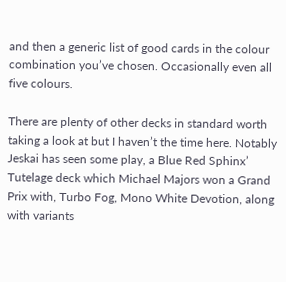and then a generic list of good cards in the colour combination you’ve chosen. Occasionally even all five colours.

There are plenty of other decks in standard worth taking a look at but I haven’t the time here. Notably Jeskai has seen some play, a Blue Red Sphinx’ Tutelage deck which Michael Majors won a Grand Prix with, Turbo Fog, Mono White Devotion, along with variants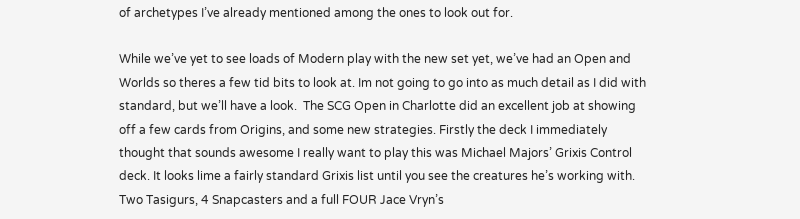of archetypes I’ve already mentioned among the ones to look out for.

While we’ve yet to see loads of Modern play with the new set yet, we’ve had an Open and Worlds so theres a few tid bits to look at. Im not going to go into as much detail as I did with standard, but we’ll have a look.  The SCG Open in Charlotte did an excellent job at showing off a few cards from Origins, and some new strategies. Firstly the deck I immediately thought that sounds awesome I really want to play this was Michael Majors’ Grixis Control deck. It looks lime a fairly standard Grixis list until you see the creatures he’s working with. Two Tasigurs, 4 Snapcasters and a full FOUR Jace Vryn’s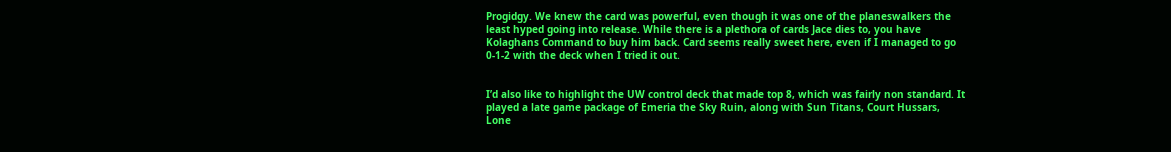Progidgy. We knew the card was powerful, even though it was one of the planeswalkers the least hyped going into release. While there is a plethora of cards Jace dies to, you have Kolaghans Command to buy him back. Card seems really sweet here, even if I managed to go 0-1-2 with the deck when I tried it out.


I’d also like to highlight the UW control deck that made top 8, which was fairly non standard. It played a late game package of Emeria the Sky Ruin, along with Sun Titans, Court Hussars, Lone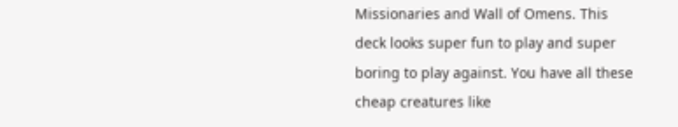Missionaries and Wall of Omens. This deck looks super fun to play and super boring to play against. You have all these cheap creatures like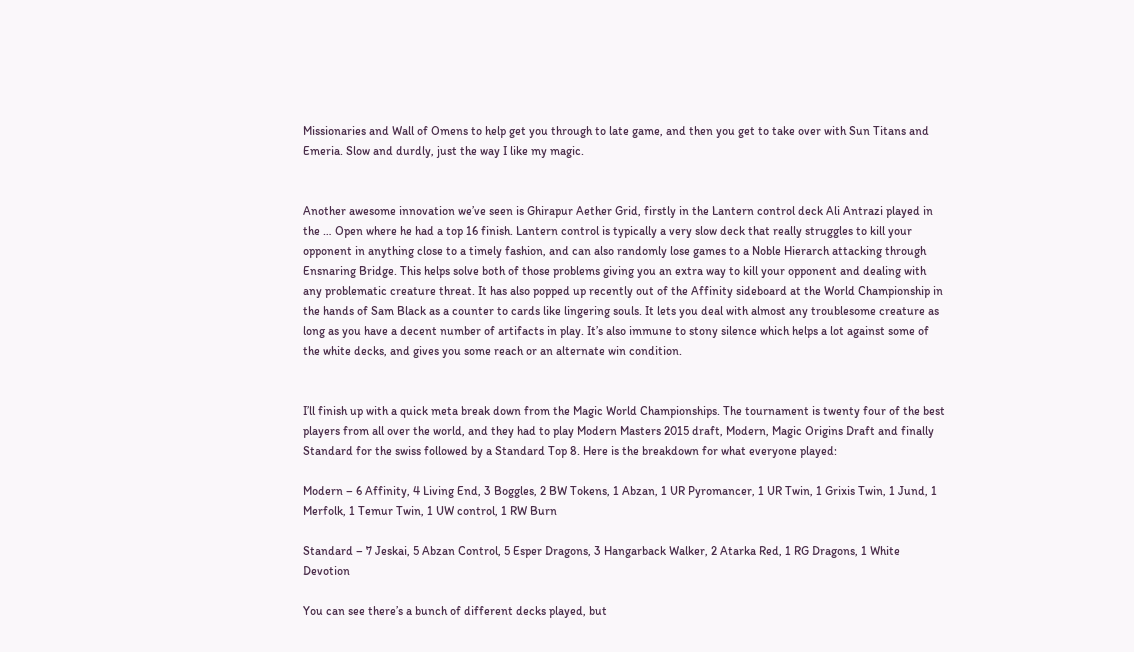Missionaries and Wall of Omens to help get you through to late game, and then you get to take over with Sun Titans and Emeria. Slow and durdly, just the way I like my magic.


Another awesome innovation we’ve seen is Ghirapur Aether Grid, firstly in the Lantern control deck Ali Antrazi played in the … Open where he had a top 16 finish. Lantern control is typically a very slow deck that really struggles to kill your opponent in anything close to a timely fashion, and can also randomly lose games to a Noble Hierarch attacking through Ensnaring Bridge. This helps solve both of those problems giving you an extra way to kill your opponent and dealing with any problematic creature threat. It has also popped up recently out of the Affinity sideboard at the World Championship in the hands of Sam Black as a counter to cards like lingering souls. It lets you deal with almost any troublesome creature as long as you have a decent number of artifacts in play. It’s also immune to stony silence which helps a lot against some of the white decks, and gives you some reach or an alternate win condition.


I’ll finish up with a quick meta break down from the Magic World Championships. The tournament is twenty four of the best players from all over the world, and they had to play Modern Masters 2015 draft, Modern, Magic Origins Draft and finally Standard for the swiss followed by a Standard Top 8. Here is the breakdown for what everyone played:

Modern – 6 Affinity, 4 Living End, 3 Boggles, 2 BW Tokens, 1 Abzan, 1 UR Pyromancer, 1 UR Twin, 1 Grixis Twin, 1 Jund, 1 Merfolk, 1 Temur Twin, 1 UW control, 1 RW Burn

Standard – 7 Jeskai, 5 Abzan Control, 5 Esper Dragons, 3 Hangarback Walker, 2 Atarka Red, 1 RG Dragons, 1 White Devotion

You can see there’s a bunch of different decks played, but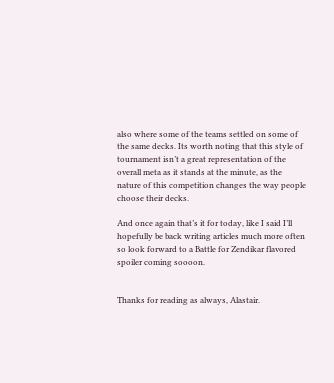also where some of the teams settled on some of the same decks. Its worth noting that this style of tournament isn’t a great representation of the overall meta as it stands at the minute, as the nature of this competition changes the way people choose their decks.

And once again that’s it for today, like I said I’ll hopefully be back writing articles much more often so look forward to a Battle for Zendikar flavored spoiler coming soooon.


Thanks for reading as always, Alastair.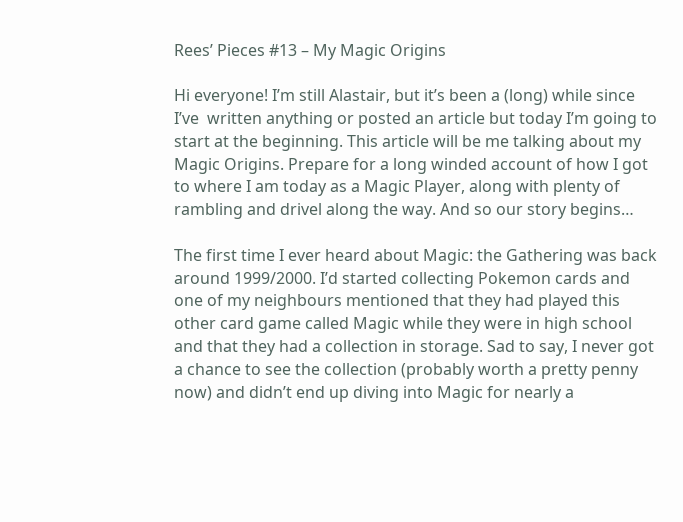Rees’ Pieces #13 – My Magic Origins

Hi everyone! I’m still Alastair, but it’s been a (long) while since I’ve  written anything or posted an article but today I’m going to start at the beginning. This article will be me talking about my Magic Origins. Prepare for a long winded account of how I got to where I am today as a Magic Player, along with plenty of rambling and drivel along the way. And so our story begins…

The first time I ever heard about Magic: the Gathering was back around 1999/2000. I’d started collecting Pokemon cards and one of my neighbours mentioned that they had played this other card game called Magic while they were in high school and that they had a collection in storage. Sad to say, I never got a chance to see the collection (probably worth a pretty penny now) and didn’t end up diving into Magic for nearly a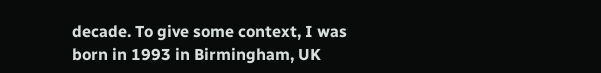decade. To give some context, I was born in 1993 in Birmingham, UK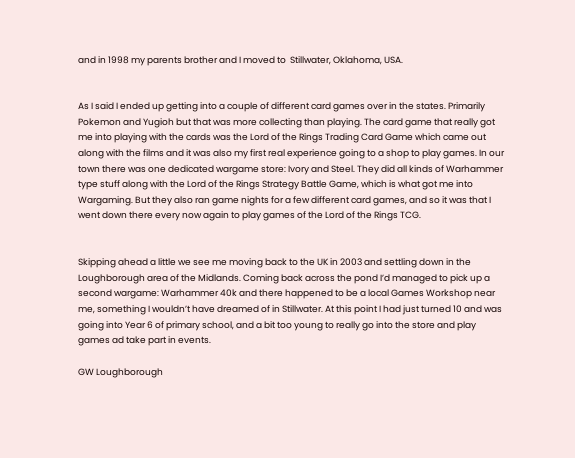and in 1998 my parents brother and I moved to  Stillwater, Oklahoma, USA.


As I said I ended up getting into a couple of different card games over in the states. Primarily Pokemon and Yugioh but that was more collecting than playing. The card game that really got me into playing with the cards was the Lord of the Rings Trading Card Game which came out along with the films and it was also my first real experience going to a shop to play games. In our town there was one dedicated wargame store: Ivory and Steel. They did all kinds of Warhammer type stuff along with the Lord of the Rings Strategy Battle Game, which is what got me into Wargaming. But they also ran game nights for a few different card games, and so it was that I went down there every now again to play games of the Lord of the Rings TCG.


Skipping ahead a little we see me moving back to the UK in 2003 and settling down in the Loughborough area of the Midlands. Coming back across the pond I’d managed to pick up a second wargame: Warhammer 40k and there happened to be a local Games Workshop near me, something I wouldn’t have dreamed of in Stillwater. At this point I had just turned 10 and was going into Year 6 of primary school, and a bit too young to really go into the store and play games ad take part in events.

GW Loughborough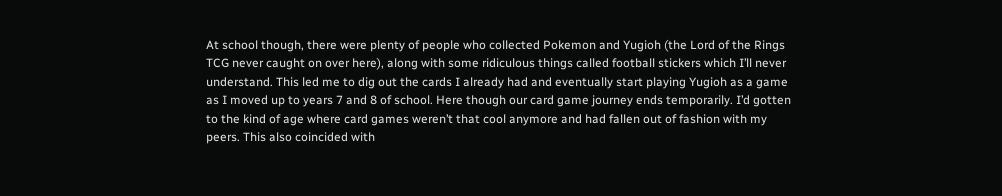At school though, there were plenty of people who collected Pokemon and Yugioh (the Lord of the Rings TCG never caught on over here), along with some ridiculous things called football stickers which I’ll never understand. This led me to dig out the cards I already had and eventually start playing Yugioh as a game as I moved up to years 7 and 8 of school. Here though our card game journey ends temporarily. I’d gotten to the kind of age where card games weren’t that cool anymore and had fallen out of fashion with my peers. This also coincided with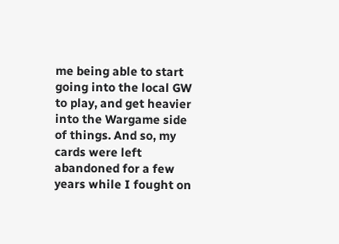me being able to start going into the local GW to play, and get heavier into the Wargame side of things. And so, my cards were left abandoned for a few years while I fought on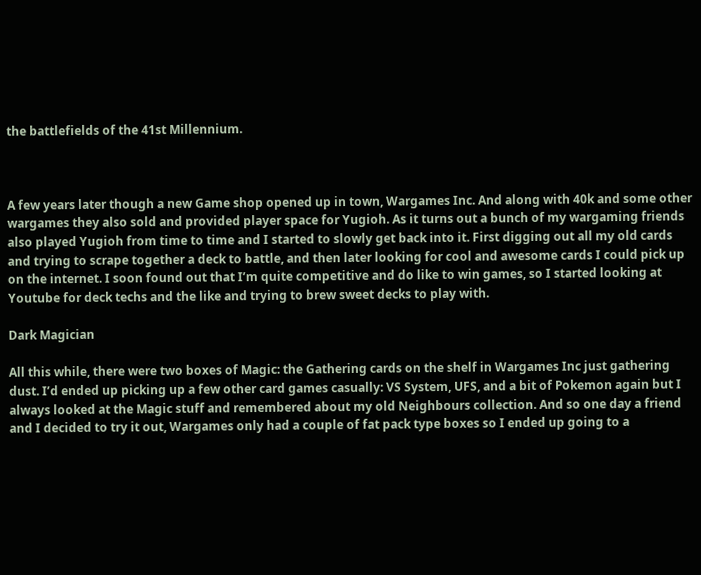the battlefields of the 41st Millennium.



A few years later though a new Game shop opened up in town, Wargames Inc. And along with 40k and some other wargames they also sold and provided player space for Yugioh. As it turns out a bunch of my wargaming friends also played Yugioh from time to time and I started to slowly get back into it. First digging out all my old cards and trying to scrape together a deck to battle, and then later looking for cool and awesome cards I could pick up on the internet. I soon found out that I’m quite competitive and do like to win games, so I started looking at Youtube for deck techs and the like and trying to brew sweet decks to play with.

Dark Magician

All this while, there were two boxes of Magic: the Gathering cards on the shelf in Wargames Inc just gathering dust. I’d ended up picking up a few other card games casually: VS System, UFS, and a bit of Pokemon again but I always looked at the Magic stuff and remembered about my old Neighbours collection. And so one day a friend and I decided to try it out, Wargames only had a couple of fat pack type boxes so I ended up going to a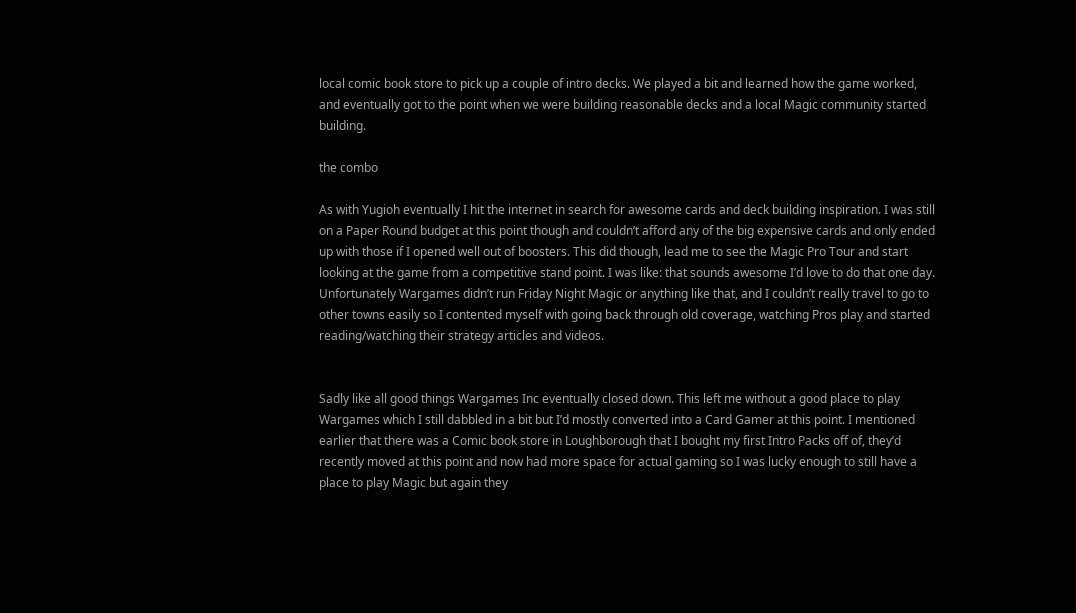local comic book store to pick up a couple of intro decks. We played a bit and learned how the game worked, and eventually got to the point when we were building reasonable decks and a local Magic community started building.

the combo

As with Yugioh eventually I hit the internet in search for awesome cards and deck building inspiration. I was still on a Paper Round budget at this point though and couldn’t afford any of the big expensive cards and only ended up with those if I opened well out of boosters. This did though, lead me to see the Magic Pro Tour and start looking at the game from a competitive stand point. I was like: that sounds awesome I’d love to do that one day. Unfortunately Wargames didn’t run Friday Night Magic or anything like that, and I couldn’t really travel to go to other towns easily so I contented myself with going back through old coverage, watching Pros play and started reading/watching their strategy articles and videos.


Sadly like all good things Wargames Inc eventually closed down. This left me without a good place to play Wargames which I still dabbled in a bit but I’d mostly converted into a Card Gamer at this point. I mentioned earlier that there was a Comic book store in Loughborough that I bought my first Intro Packs off of, they’d recently moved at this point and now had more space for actual gaming so I was lucky enough to still have a place to play Magic but again they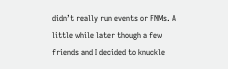didn’t really run events or FNMs. A little while later though a few friends and I decided to knuckle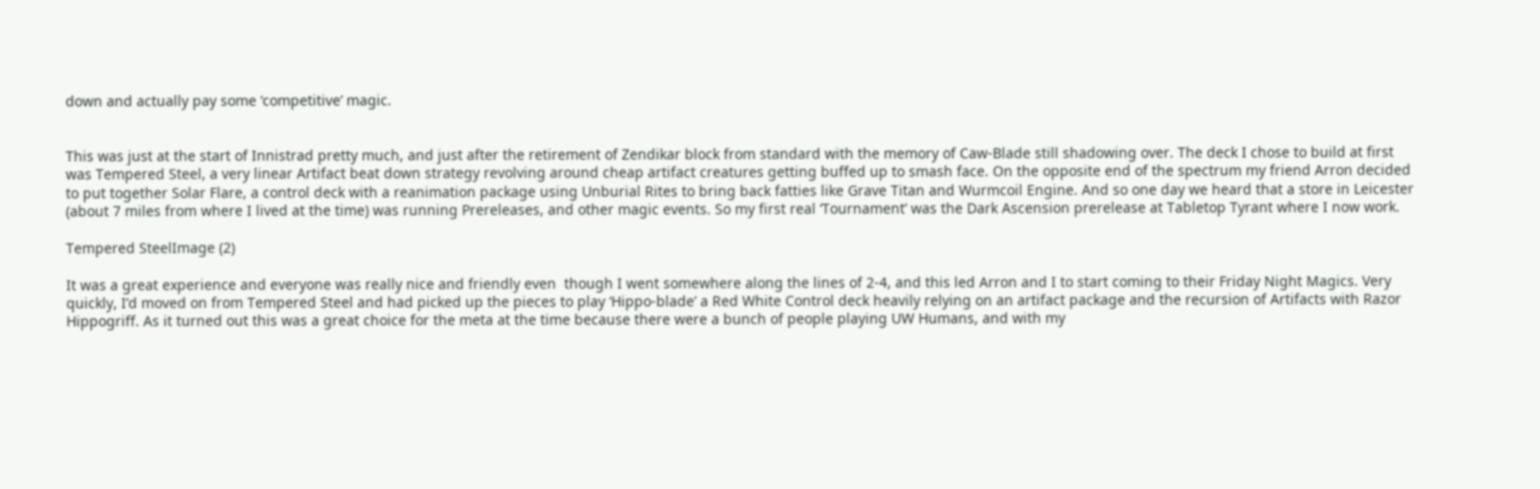down and actually pay some ‘competitive’ magic.


This was just at the start of Innistrad pretty much, and just after the retirement of Zendikar block from standard with the memory of Caw-Blade still shadowing over. The deck I chose to build at first was Tempered Steel, a very linear Artifact beat down strategy revolving around cheap artifact creatures getting buffed up to smash face. On the opposite end of the spectrum my friend Arron decided to put together Solar Flare, a control deck with a reanimation package using Unburial Rites to bring back fatties like Grave Titan and Wurmcoil Engine. And so one day we heard that a store in Leicester (about 7 miles from where I lived at the time) was running Prereleases, and other magic events. So my first real ‘Tournament’ was the Dark Ascension prerelease at Tabletop Tyrant where I now work.

Tempered SteelImage (2)

It was a great experience and everyone was really nice and friendly even  though I went somewhere along the lines of 2-4, and this led Arron and I to start coming to their Friday Night Magics. Very quickly, I’d moved on from Tempered Steel and had picked up the pieces to play ‘Hippo-blade’ a Red White Control deck heavily relying on an artifact package and the recursion of Artifacts with Razor Hippogriff. As it turned out this was a great choice for the meta at the time because there were a bunch of people playing UW Humans, and with my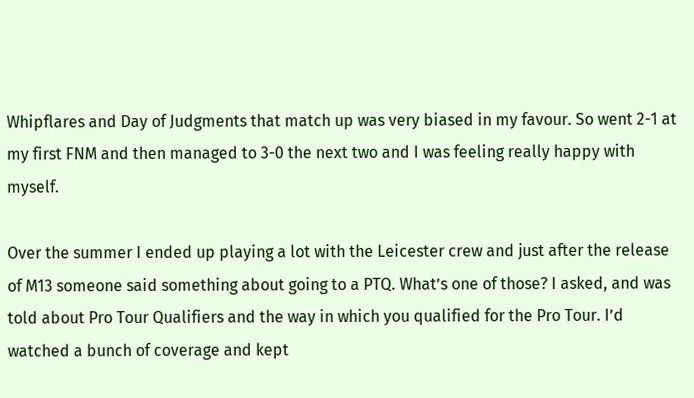Whipflares and Day of Judgments that match up was very biased in my favour. So went 2-1 at my first FNM and then managed to 3-0 the next two and I was feeling really happy with myself.

Over the summer I ended up playing a lot with the Leicester crew and just after the release of M13 someone said something about going to a PTQ. What’s one of those? I asked, and was told about Pro Tour Qualifiers and the way in which you qualified for the Pro Tour. I’d watched a bunch of coverage and kept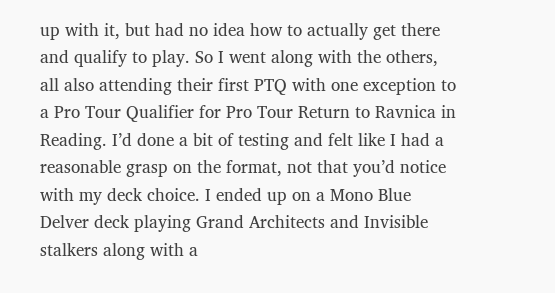up with it, but had no idea how to actually get there and qualify to play. So I went along with the others, all also attending their first PTQ with one exception to a Pro Tour Qualifier for Pro Tour Return to Ravnica in Reading. I’d done a bit of testing and felt like I had a reasonable grasp on the format, not that you’d notice with my deck choice. I ended up on a Mono Blue Delver deck playing Grand Architects and Invisible stalkers along with a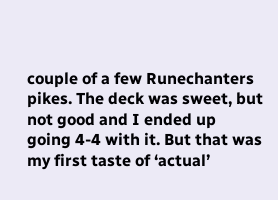couple of a few Runechanters pikes. The deck was sweet, but not good and I ended up going 4-4 with it. But that was my first taste of ‘actual’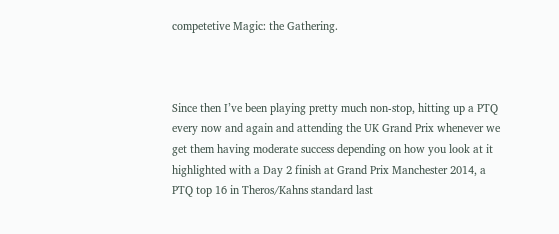competetive Magic: the Gathering.



Since then I’ve been playing pretty much non-stop, hitting up a PTQ every now and again and attending the UK Grand Prix whenever we get them having moderate success depending on how you look at it highlighted with a Day 2 finish at Grand Prix Manchester 2014, a PTQ top 16 in Theros/Kahns standard last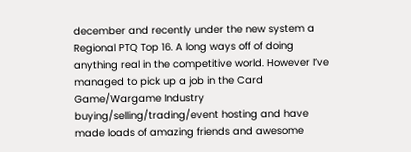december and recently under the new system a Regional PTQ Top 16. A long ways off of doing anything real in the competitive world. However I’ve managed to pick up a job in the Card Game/Wargame Industry buying/selling/trading/event hosting and have made loads of amazing friends and awesome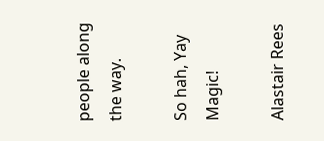people along the way.

So hah, Yay Magic!

Alastair Rees